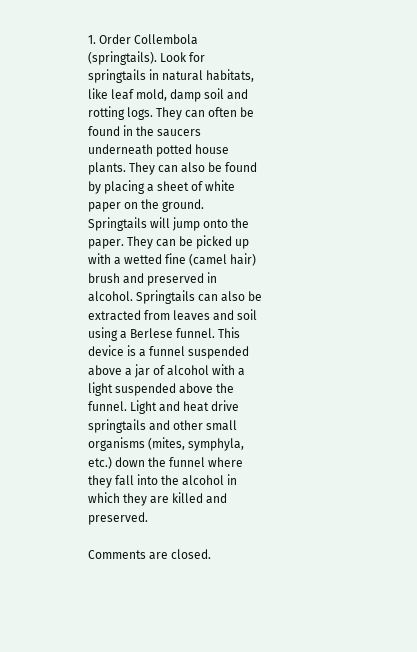1. Order Collembola (springtails). Look for springtails in natural habitats, like leaf mold, damp soil and rotting logs. They can often be found in the saucers underneath potted house plants. They can also be found by placing a sheet of white paper on the ground. Springtails will jump onto the paper. They can be picked up with a wetted fine (camel hair) brush and preserved in alcohol. Springtails can also be extracted from leaves and soil using a Berlese funnel. This device is a funnel suspended above a jar of alcohol with a light suspended above the funnel. Light and heat drive springtails and other small organisms (mites, symphyla, etc.) down the funnel where they fall into the alcohol in which they are killed and preserved.

Comments are closed.